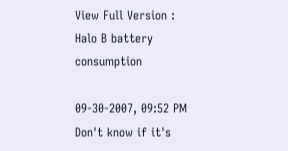View Full Version : Halo B battery consumption

09-30-2007, 09:52 PM
Don't know if it's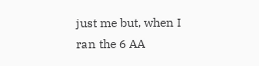just me but, when I ran the 6 AA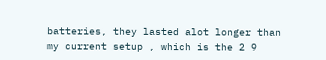batteries, they lasted alot longer than my current setup , which is the 2 9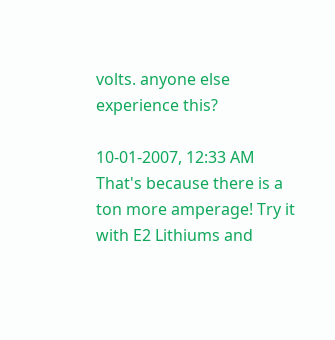volts. anyone else experience this?

10-01-2007, 12:33 AM
That's because there is a ton more amperage! Try it with E2 Lithiums and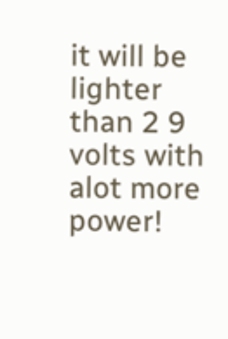it will be lighter than 2 9 volts with alot more power!